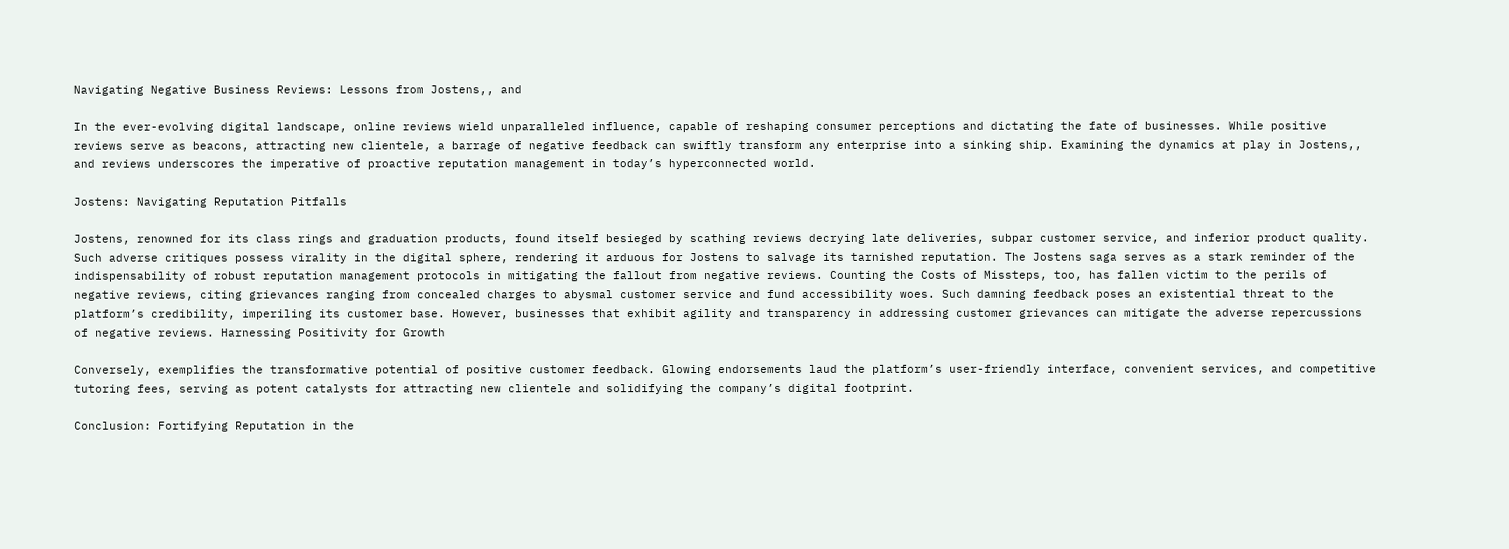Navigating Negative Business Reviews: Lessons from Jostens,, and

In the ever-evolving digital landscape, online reviews wield unparalleled influence, capable of reshaping consumer perceptions and dictating the fate of businesses. While positive reviews serve as beacons, attracting new clientele, a barrage of negative feedback can swiftly transform any enterprise into a sinking ship. Examining the dynamics at play in Jostens,, and reviews underscores the imperative of proactive reputation management in today’s hyperconnected world.

Jostens: Navigating Reputation Pitfalls

Jostens, renowned for its class rings and graduation products, found itself besieged by scathing reviews decrying late deliveries, subpar customer service, and inferior product quality. Such adverse critiques possess virality in the digital sphere, rendering it arduous for Jostens to salvage its tarnished reputation. The Jostens saga serves as a stark reminder of the indispensability of robust reputation management protocols in mitigating the fallout from negative reviews. Counting the Costs of Missteps, too, has fallen victim to the perils of negative reviews, citing grievances ranging from concealed charges to abysmal customer service and fund accessibility woes. Such damning feedback poses an existential threat to the platform’s credibility, imperiling its customer base. However, businesses that exhibit agility and transparency in addressing customer grievances can mitigate the adverse repercussions of negative reviews. Harnessing Positivity for Growth

Conversely, exemplifies the transformative potential of positive customer feedback. Glowing endorsements laud the platform’s user-friendly interface, convenient services, and competitive tutoring fees, serving as potent catalysts for attracting new clientele and solidifying the company’s digital footprint.

Conclusion: Fortifying Reputation in the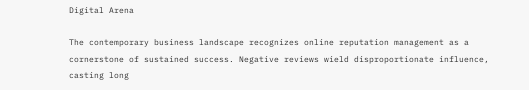Digital Arena

The contemporary business landscape recognizes online reputation management as a cornerstone of sustained success. Negative reviews wield disproportionate influence, casting long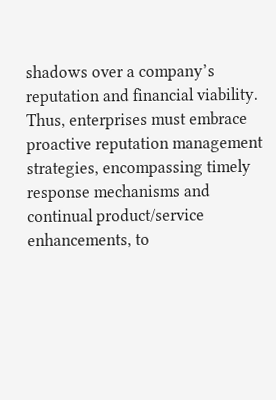shadows over a company’s reputation and financial viability. Thus, enterprises must embrace proactive reputation management strategies, encompassing timely response mechanisms and continual product/service enhancements, to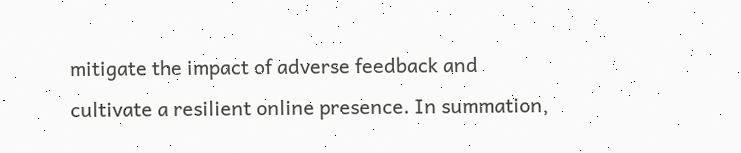mitigate the impact of adverse feedback and cultivate a resilient online presence. In summation,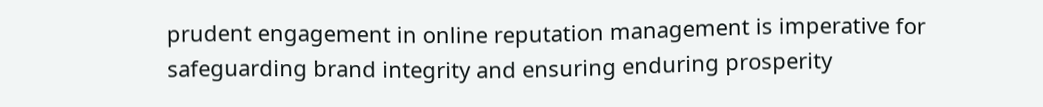prudent engagement in online reputation management is imperative for safeguarding brand integrity and ensuring enduring prosperity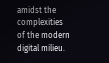amidst the complexities of the modern digital milieu.